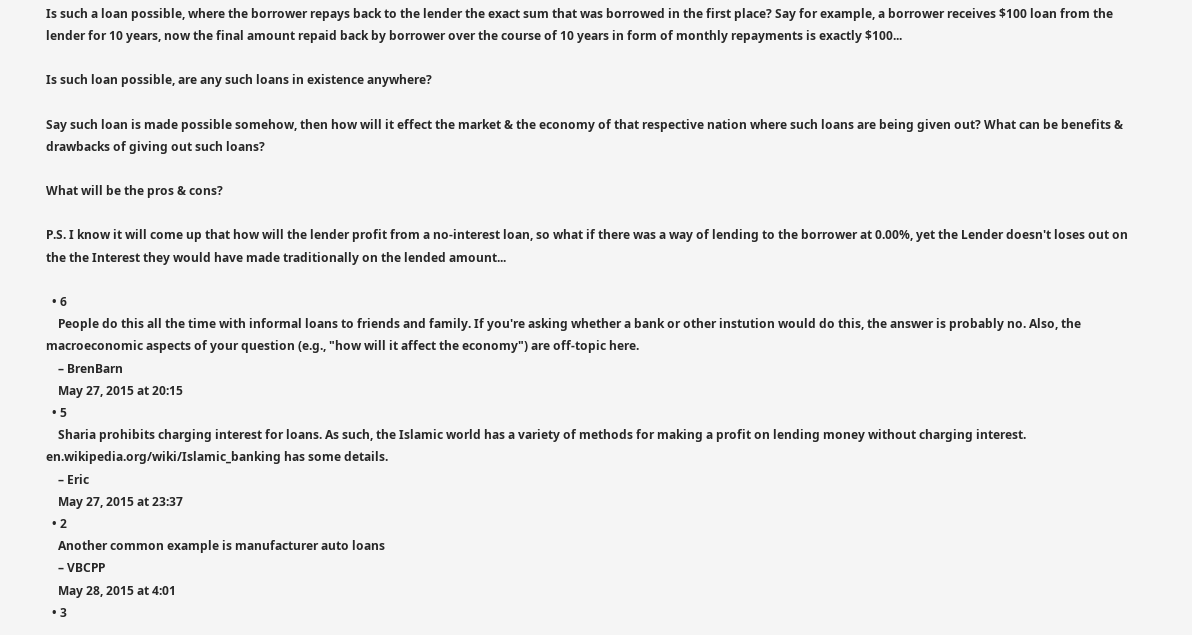Is such a loan possible, where the borrower repays back to the lender the exact sum that was borrowed in the first place? Say for example, a borrower receives $100 loan from the lender for 10 years, now the final amount repaid back by borrower over the course of 10 years in form of monthly repayments is exactly $100...

Is such loan possible, are any such loans in existence anywhere?

Say such loan is made possible somehow, then how will it effect the market & the economy of that respective nation where such loans are being given out? What can be benefits & drawbacks of giving out such loans?

What will be the pros & cons?

P.S. I know it will come up that how will the lender profit from a no-interest loan, so what if there was a way of lending to the borrower at 0.00%, yet the Lender doesn't loses out on the the Interest they would have made traditionally on the lended amount...

  • 6
    People do this all the time with informal loans to friends and family. If you're asking whether a bank or other instution would do this, the answer is probably no. Also, the macroeconomic aspects of your question (e.g., "how will it affect the economy") are off-topic here.
    – BrenBarn
    May 27, 2015 at 20:15
  • 5
    Sharia prohibits charging interest for loans. As such, the Islamic world has a variety of methods for making a profit on lending money without charging interest. en.wikipedia.org/wiki/Islamic_banking has some details.
    – Eric
    May 27, 2015 at 23:37
  • 2
    Another common example is manufacturer auto loans
    – VBCPP
    May 28, 2015 at 4:01
  • 3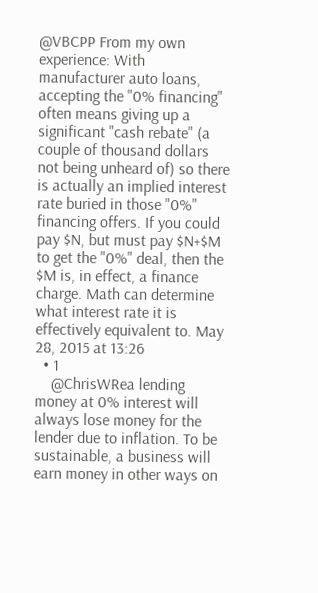@VBCPP From my own experience: With manufacturer auto loans, accepting the "0% financing" often means giving up a significant "cash rebate" (a couple of thousand dollars not being unheard of) so there is actually an implied interest rate buried in those "0%" financing offers. If you could pay $N, but must pay $N+$M to get the "0%" deal, then the $M is, in effect, a finance charge. Math can determine what interest rate it is effectively equivalent to. May 28, 2015 at 13:26
  • 1
    @ChrisWRea lending money at 0% interest will always lose money for the lender due to inflation. To be sustainable, a business will earn money in other ways on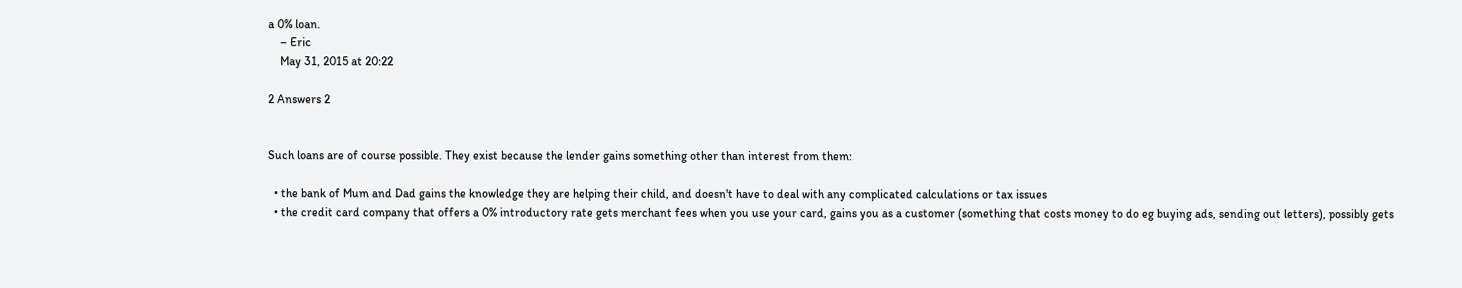a 0% loan.
    – Eric
    May 31, 2015 at 20:22

2 Answers 2


Such loans are of course possible. They exist because the lender gains something other than interest from them:

  • the bank of Mum and Dad gains the knowledge they are helping their child, and doesn't have to deal with any complicated calculations or tax issues
  • the credit card company that offers a 0% introductory rate gets merchant fees when you use your card, gains you as a customer (something that costs money to do eg buying ads, sending out letters), possibly gets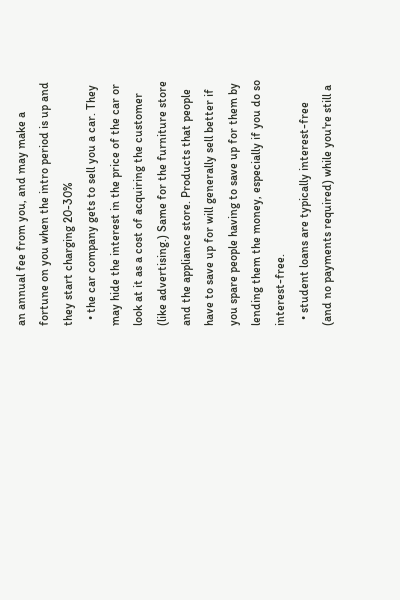an annual fee from you, and may make a fortune on you when the intro period is up and they start charging 20-30%
  • the car company gets to sell you a car. They may hide the interest in the price of the car or look at it as a cost of acquiring the customer (like advertising.) Same for the furniture store and the appliance store. Products that people have to save up for will generally sell better if you spare people having to save up for them by lending them the money, especially if you do so interest-free.
  • student loans are typically interest-free (and no payments required) while you're still a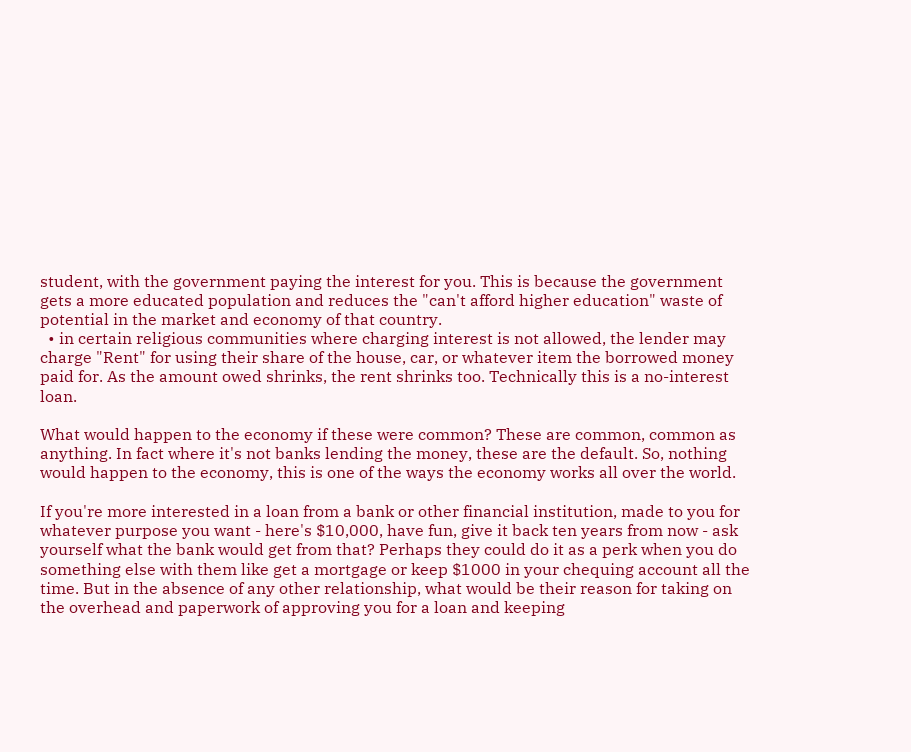student, with the government paying the interest for you. This is because the government gets a more educated population and reduces the "can't afford higher education" waste of potential in the market and economy of that country.
  • in certain religious communities where charging interest is not allowed, the lender may charge "Rent" for using their share of the house, car, or whatever item the borrowed money paid for. As the amount owed shrinks, the rent shrinks too. Technically this is a no-interest loan.

What would happen to the economy if these were common? These are common, common as anything. In fact where it's not banks lending the money, these are the default. So, nothing would happen to the economy, this is one of the ways the economy works all over the world.

If you're more interested in a loan from a bank or other financial institution, made to you for whatever purpose you want - here's $10,000, have fun, give it back ten years from now - ask yourself what the bank would get from that? Perhaps they could do it as a perk when you do something else with them like get a mortgage or keep $1000 in your chequing account all the time. But in the absence of any other relationship, what would be their reason for taking on the overhead and paperwork of approving you for a loan and keeping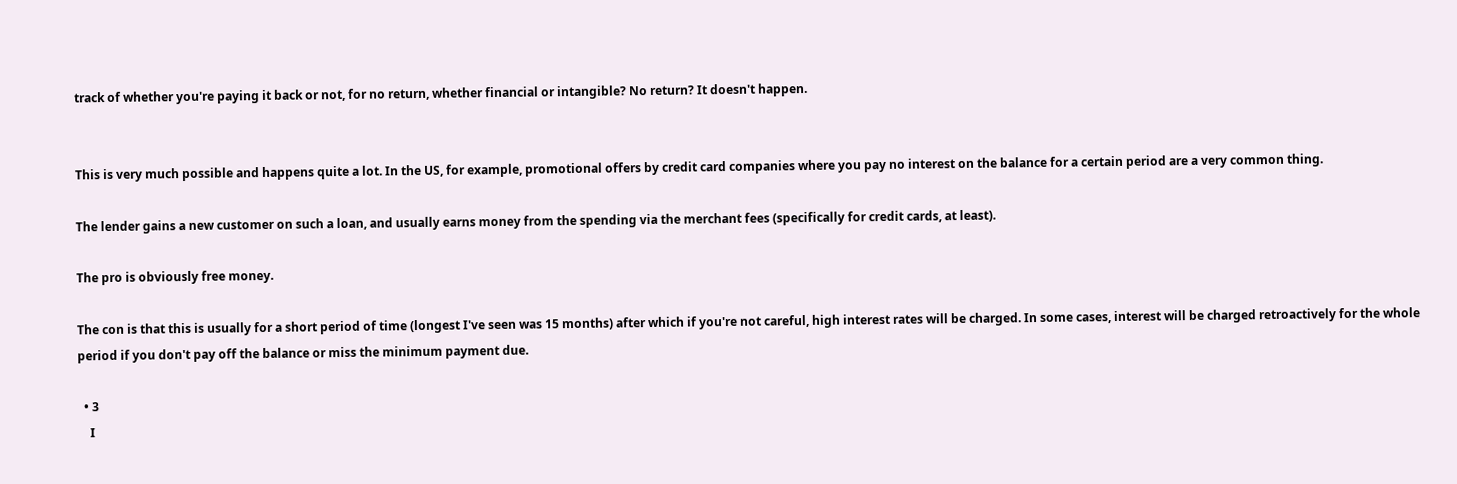track of whether you're paying it back or not, for no return, whether financial or intangible? No return? It doesn't happen.


This is very much possible and happens quite a lot. In the US, for example, promotional offers by credit card companies where you pay no interest on the balance for a certain period are a very common thing.

The lender gains a new customer on such a loan, and usually earns money from the spending via the merchant fees (specifically for credit cards, at least).

The pro is obviously free money.

The con is that this is usually for a short period of time (longest I've seen was 15 months) after which if you're not careful, high interest rates will be charged. In some cases, interest will be charged retroactively for the whole period if you don't pay off the balance or miss the minimum payment due.

  • 3
    I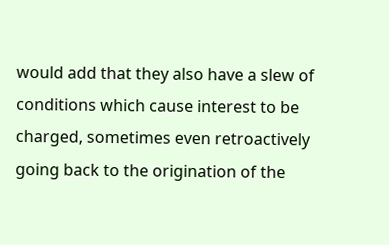would add that they also have a slew of conditions which cause interest to be charged, sometimes even retroactively going back to the origination of the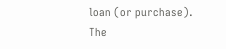loan (or purchase). The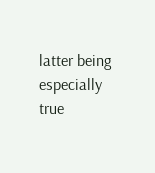latter being especially true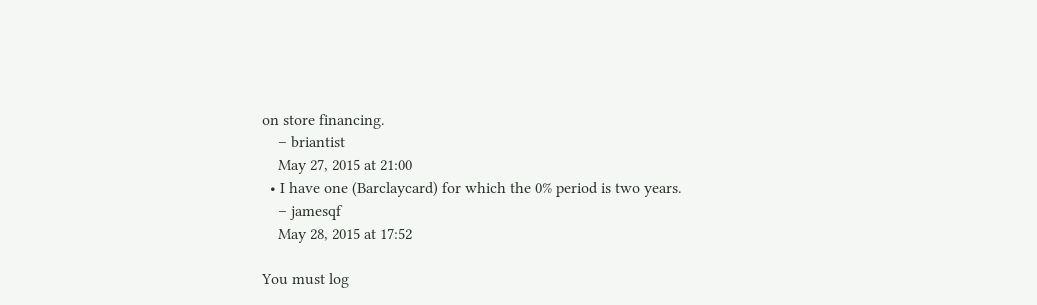on store financing.
    – briantist
    May 27, 2015 at 21:00
  • I have one (Barclaycard) for which the 0% period is two years.
    – jamesqf
    May 28, 2015 at 17:52

You must log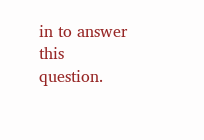in to answer this question.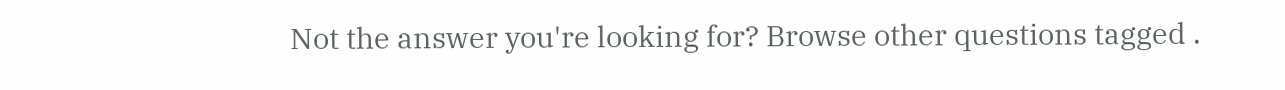Not the answer you're looking for? Browse other questions tagged .